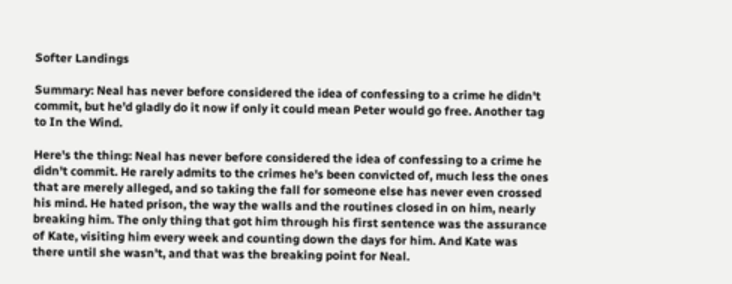Softer Landings

Summary: Neal has never before considered the idea of confessing to a crime he didn't commit, but he'd gladly do it now if only it could mean Peter would go free. Another tag to In the Wind.

Here's the thing: Neal has never before considered the idea of confessing to a crime he didn't commit. He rarely admits to the crimes he's been convicted of, much less the ones that are merely alleged, and so taking the fall for someone else has never even crossed his mind. He hated prison, the way the walls and the routines closed in on him, nearly breaking him. The only thing that got him through his first sentence was the assurance of Kate, visiting him every week and counting down the days for him. And Kate was there until she wasn't, and that was the breaking point for Neal.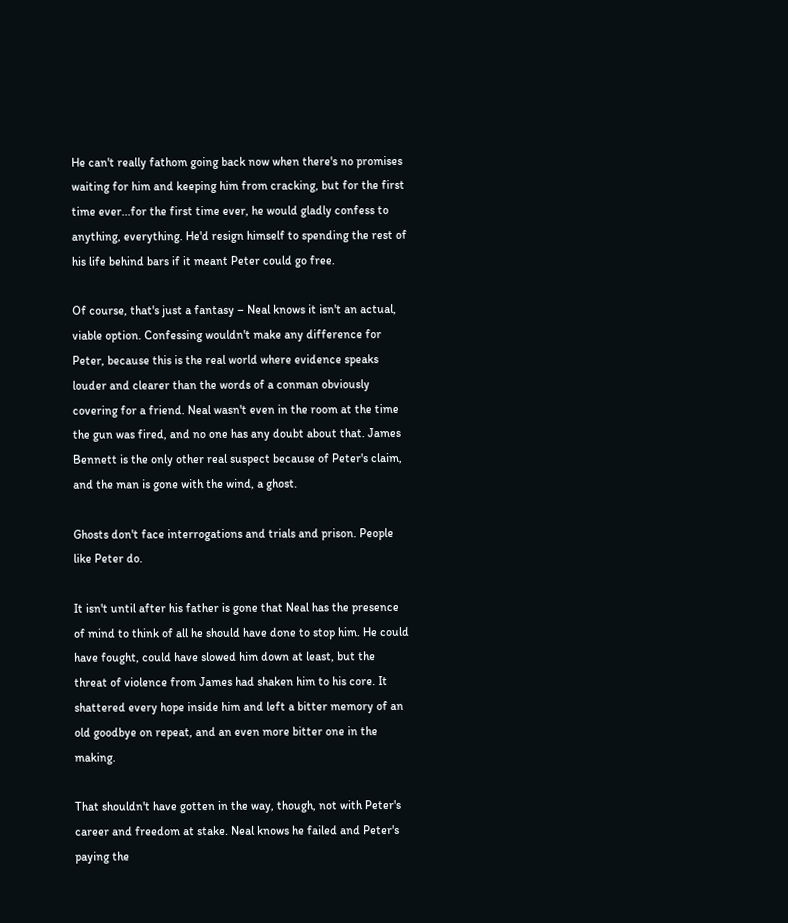He can't really fathom going back now when there's no promises waiting for him and keeping him from cracking, but for the first time ever...for the first time ever, he would gladly confess to anything, everything. He'd resign himself to spending the rest of his life behind bars if it meant Peter could go free.

Of course, that's just a fantasy – Neal knows it isn't an actual, viable option. Confessing wouldn't make any difference for Peter, because this is the real world where evidence speaks louder and clearer than the words of a conman obviously covering for a friend. Neal wasn't even in the room at the time the gun was fired, and no one has any doubt about that. James Bennett is the only other real suspect because of Peter's claim, and the man is gone with the wind, a ghost.

Ghosts don't face interrogations and trials and prison. People like Peter do.

It isn't until after his father is gone that Neal has the presence of mind to think of all he should have done to stop him. He could have fought, could have slowed him down at least, but the threat of violence from James had shaken him to his core. It shattered every hope inside him and left a bitter memory of an old goodbye on repeat, and an even more bitter one in the making.

That shouldn't have gotten in the way, though, not with Peter's career and freedom at stake. Neal knows he failed and Peter's paying the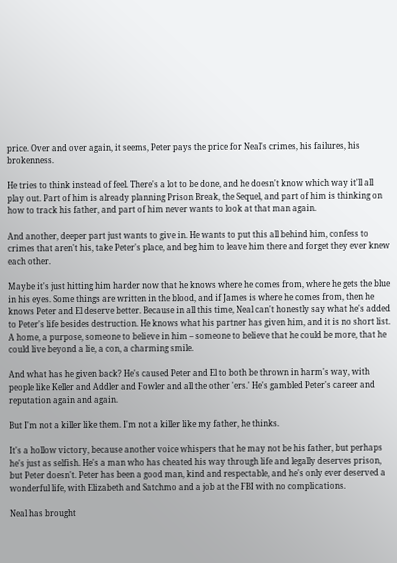price. Over and over again, it seems, Peter pays the price for Neal's crimes, his failures, his brokenness.

He tries to think instead of feel. There's a lot to be done, and he doesn't know which way it'll all play out. Part of him is already planning Prison Break, the Sequel, and part of him is thinking on how to track his father, and part of him never wants to look at that man again.

And another, deeper part just wants to give in. He wants to put this all behind him, confess to crimes that aren't his, take Peter's place, and beg him to leave him there and forget they ever knew each other.

Maybe it's just hitting him harder now that he knows where he comes from, where he gets the blue in his eyes. Some things are written in the blood, and if James is where he comes from, then he knows Peter and El deserve better. Because in all this time, Neal can't honestly say what he's added to Peter's life besides destruction. He knows what his partner has given him, and it is no short list. A home, a purpose, someone to believe in him – someone to believe that he could be more, that he could live beyond a lie, a con, a charming smile.

And what has he given back? He's caused Peter and El to both be thrown in harm's way, with people like Keller and Addler and Fowler and all the other 'ers.' He's gambled Peter's career and reputation again and again.

But I'm not a killer like them. I'm not a killer like my father, he thinks.

It's a hollow victory, because another voice whispers that he may not be his father, but perhaps he's just as selfish. He's a man who has cheated his way through life and legally deserves prison, but Peter doesn't. Peter has been a good man, kind and respectable, and he's only ever deserved a wonderful life, with Elizabeth and Satchmo and a job at the FBI with no complications.

Neal has brought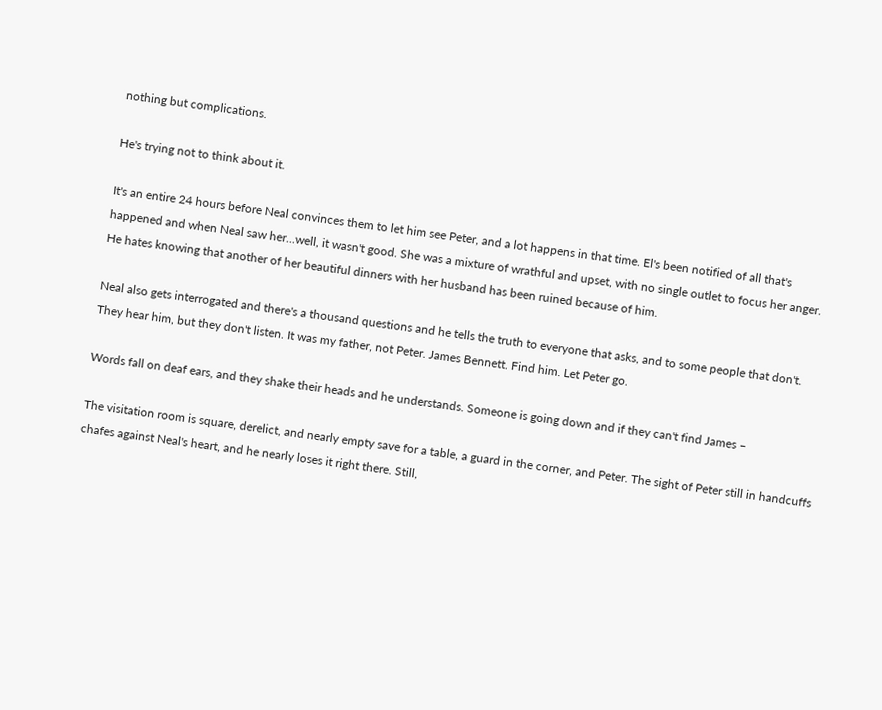nothing but complications.

He's trying not to think about it.

It's an entire 24 hours before Neal convinces them to let him see Peter, and a lot happens in that time. El's been notified of all that's happened and when Neal saw her...well, it wasn't good. She was a mixture of wrathful and upset, with no single outlet to focus her anger. He hates knowing that another of her beautiful dinners with her husband has been ruined because of him.

Neal also gets interrogated and there's a thousand questions and he tells the truth to everyone that asks, and to some people that don't. They hear him, but they don't listen. It was my father, not Peter. James Bennett. Find him. Let Peter go.

Words fall on deaf ears, and they shake their heads and he understands. Someone is going down and if they can't find James –

The visitation room is square, derelict, and nearly empty save for a table, a guard in the corner, and Peter. The sight of Peter still in handcuffs chafes against Neal's heart, and he nearly loses it right there. Still,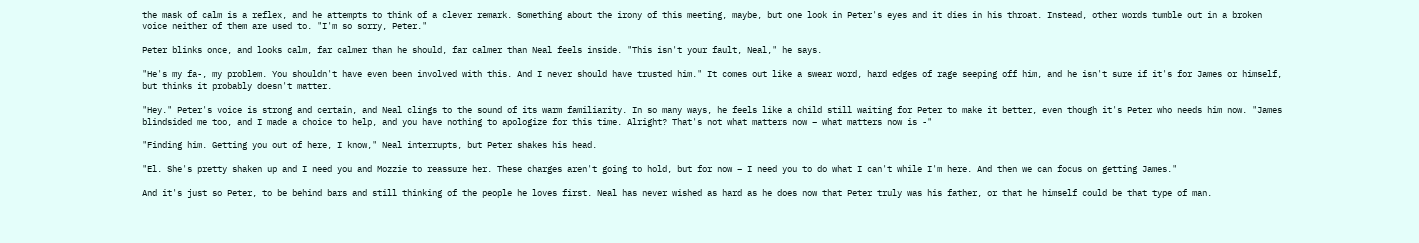the mask of calm is a reflex, and he attempts to think of a clever remark. Something about the irony of this meeting, maybe, but one look in Peter's eyes and it dies in his throat. Instead, other words tumble out in a broken voice neither of them are used to. "I'm so sorry, Peter."

Peter blinks once, and looks calm, far calmer than he should, far calmer than Neal feels inside. "This isn't your fault, Neal," he says.

"He's my fa-, my problem. You shouldn't have even been involved with this. And I never should have trusted him." It comes out like a swear word, hard edges of rage seeping off him, and he isn't sure if it's for James or himself, but thinks it probably doesn't matter.

"Hey." Peter's voice is strong and certain, and Neal clings to the sound of its warm familiarity. In so many ways, he feels like a child still waiting for Peter to make it better, even though it's Peter who needs him now. "James blindsided me too, and I made a choice to help, and you have nothing to apologize for this time. Alright? That's not what matters now – what matters now is -"

"Finding him. Getting you out of here, I know," Neal interrupts, but Peter shakes his head.

"El. She's pretty shaken up and I need you and Mozzie to reassure her. These charges aren't going to hold, but for now – I need you to do what I can't while I'm here. And then we can focus on getting James."

And it's just so Peter, to be behind bars and still thinking of the people he loves first. Neal has never wished as hard as he does now that Peter truly was his father, or that he himself could be that type of man.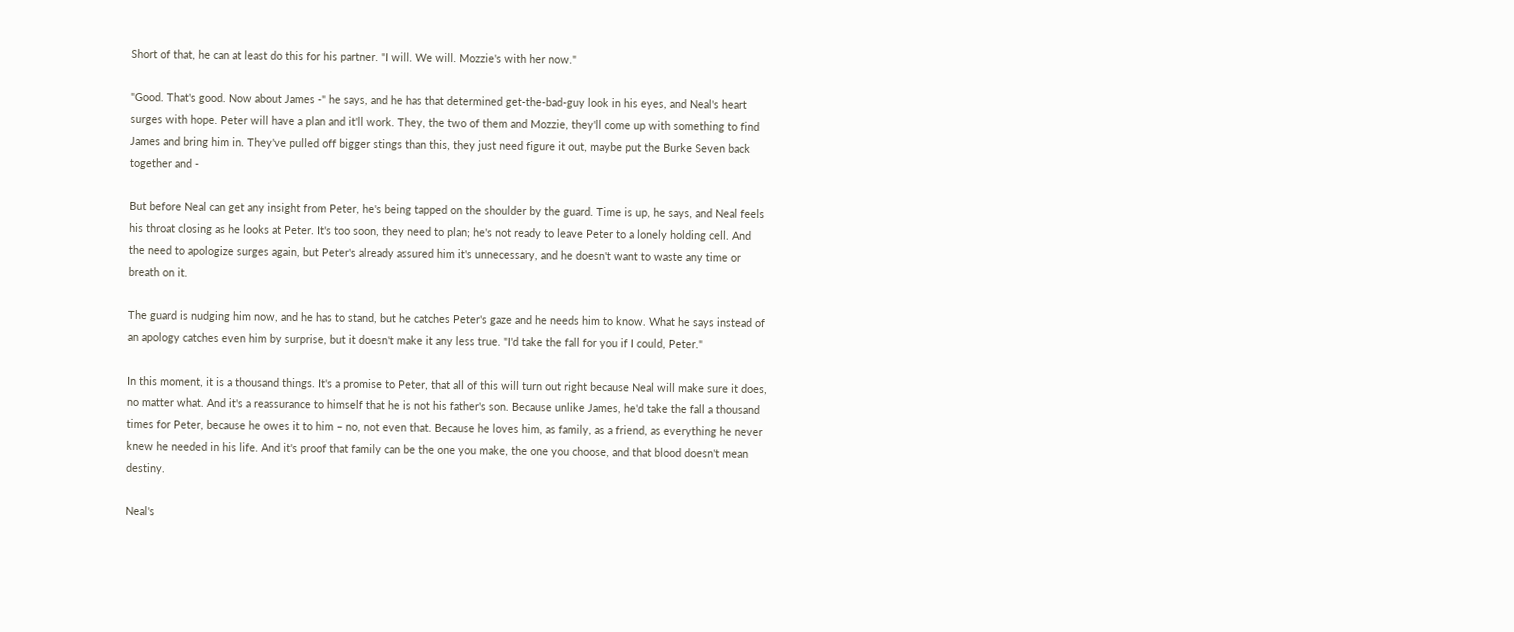Short of that, he can at least do this for his partner. "I will. We will. Mozzie's with her now."

"Good. That's good. Now about James -" he says, and he has that determined get-the-bad-guy look in his eyes, and Neal's heart surges with hope. Peter will have a plan and it'll work. They, the two of them and Mozzie, they'll come up with something to find James and bring him in. They've pulled off bigger stings than this, they just need figure it out, maybe put the Burke Seven back together and -

But before Neal can get any insight from Peter, he's being tapped on the shoulder by the guard. Time is up, he says, and Neal feels his throat closing as he looks at Peter. It's too soon, they need to plan; he's not ready to leave Peter to a lonely holding cell. And the need to apologize surges again, but Peter's already assured him it's unnecessary, and he doesn't want to waste any time or breath on it.

The guard is nudging him now, and he has to stand, but he catches Peter's gaze and he needs him to know. What he says instead of an apology catches even him by surprise, but it doesn't make it any less true. "I'd take the fall for you if I could, Peter."

In this moment, it is a thousand things. It's a promise to Peter, that all of this will turn out right because Neal will make sure it does, no matter what. And it's a reassurance to himself that he is not his father's son. Because unlike James, he'd take the fall a thousand times for Peter, because he owes it to him – no, not even that. Because he loves him, as family, as a friend, as everything he never knew he needed in his life. And it's proof that family can be the one you make, the one you choose, and that blood doesn't mean destiny.

Neal's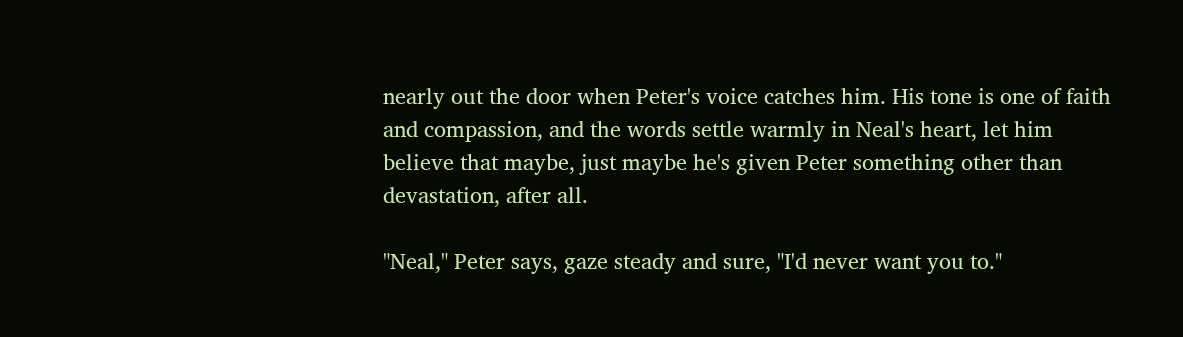nearly out the door when Peter's voice catches him. His tone is one of faith and compassion, and the words settle warmly in Neal's heart, let him believe that maybe, just maybe he's given Peter something other than devastation, after all.

"Neal," Peter says, gaze steady and sure, "I'd never want you to."